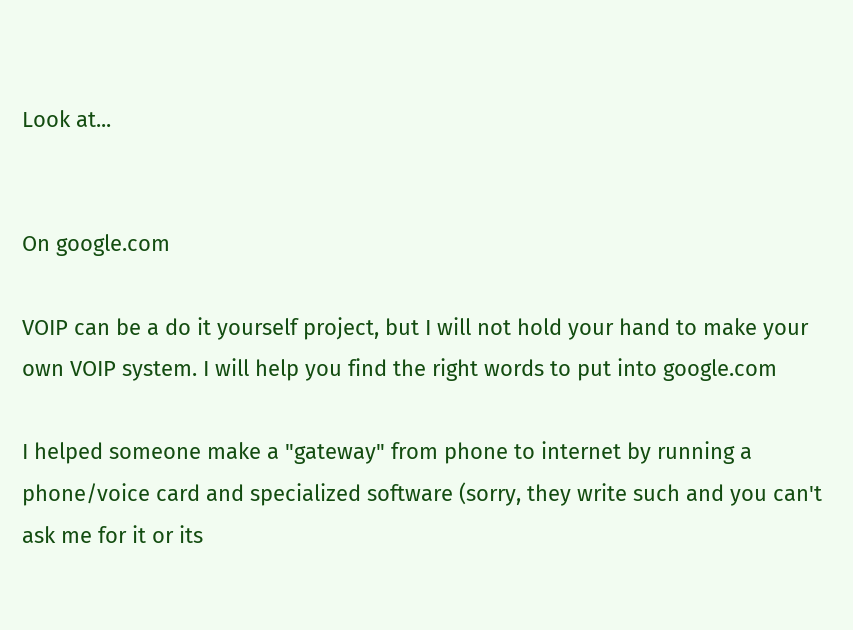Look at...


On google.com

VOIP can be a do it yourself project, but I will not hold your hand to make your own VOIP system. I will help you find the right words to put into google.com

I helped someone make a "gateway" from phone to internet by running a phone/voice card and specialized software (sorry, they write such and you can't ask me for it or its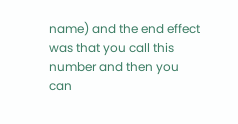name) and the end effect was that you call this number and then you can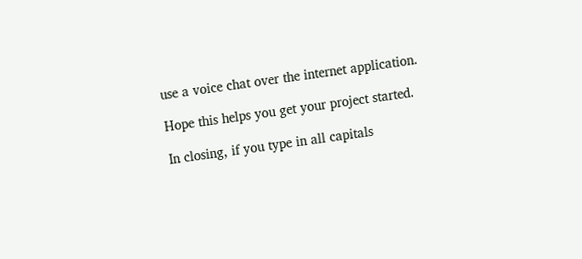use a voice chat over the internet application.

Hope this helps you get your project started.

In closing, if you type in all capitals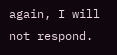again, I will not respond.